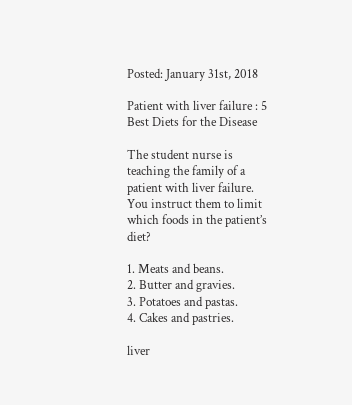Posted: January 31st, 2018

Patient with liver failure : 5 Best Diets for the Disease

The student nurse is teaching the family of a patient with liver failure. You instruct them to limit which foods in the patient’s diet?

1. Meats and beans.
2. Butter and gravies.
3. Potatoes and pastas.
4. Cakes and pastries.

liver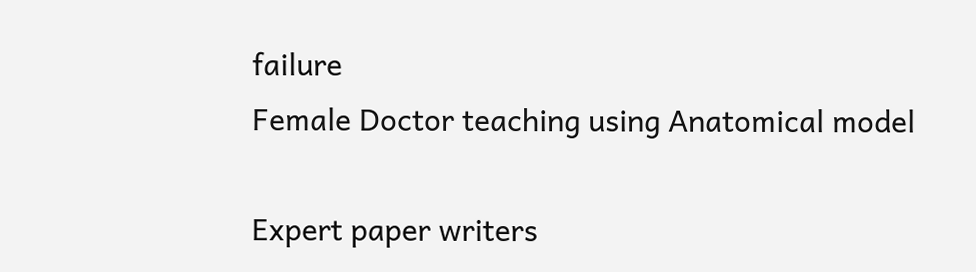failure
Female Doctor teaching using Anatomical model

Expert paper writers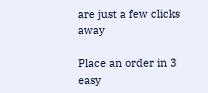are just a few clicks away

Place an order in 3 easy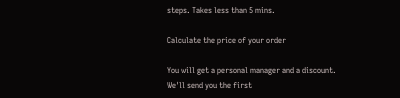steps. Takes less than 5 mins.

Calculate the price of your order

You will get a personal manager and a discount.
We'll send you the first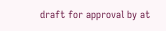draft for approval by at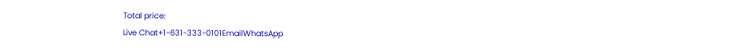Total price:
Live Chat+1-631-333-0101EmailWhatsApp